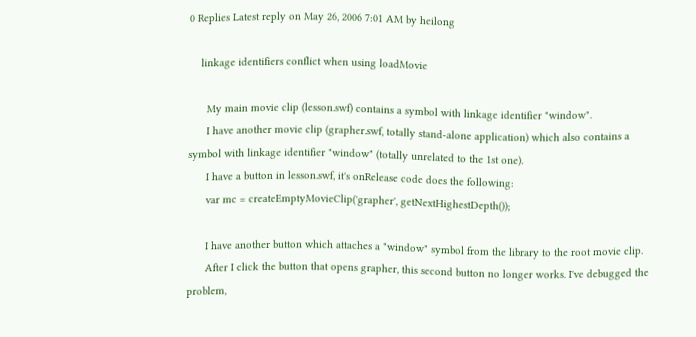0 Replies Latest reply on May 26, 2006 7:01 AM by heilong

    linkage identifiers conflict when using loadMovie

      My main movie clip (lesson.swf) contains a symbol with linkage identifier "window".
      I have another movie clip (grapher.swf, totally stand-alone application) which also contains a symbol with linkage identifier "window" (totally unrelated to the 1st one).
      I have a button in lesson.swf, it's onRelease code does the following:
      var mc = createEmptyMovieClip('grapher', getNextHighestDepth());

      I have another button which attaches a "window" symbol from the library to the root movie clip.
      After I click the button that opens grapher, this second button no longer works. I've debugged the problem,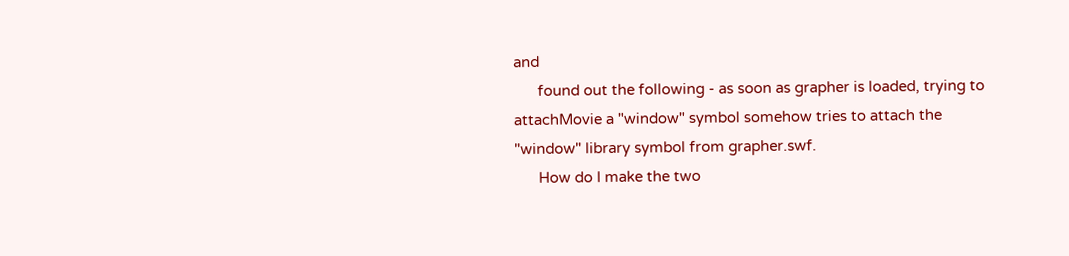and
      found out the following - as soon as grapher is loaded, trying to attachMovie a "window" symbol somehow tries to attach the "window" library symbol from grapher.swf.
      How do I make the two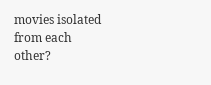movies isolated from each other?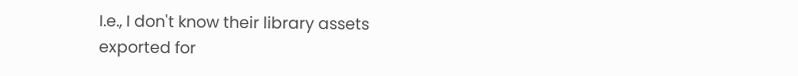I.e., I don't know their library assets exported for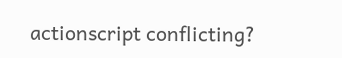actionscript conflicting?